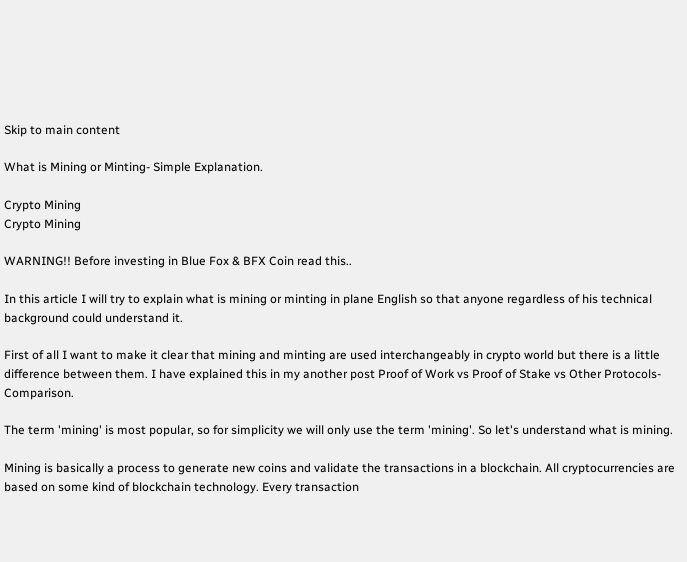Skip to main content

What is Mining or Minting- Simple Explanation.

Crypto Mining
Crypto Mining

WARNING!! Before investing in Blue Fox & BFX Coin read this..

In this article I will try to explain what is mining or minting in plane English so that anyone regardless of his technical background could understand it.

First of all I want to make it clear that mining and minting are used interchangeably in crypto world but there is a little difference between them. I have explained this in my another post Proof of Work vs Proof of Stake vs Other Protocols- Comparison.

The term 'mining' is most popular, so for simplicity we will only use the term 'mining'. So let's understand what is mining.

Mining is basically a process to generate new coins and validate the transactions in a blockchain. All cryptocurrencies are based on some kind of blockchain technology. Every transaction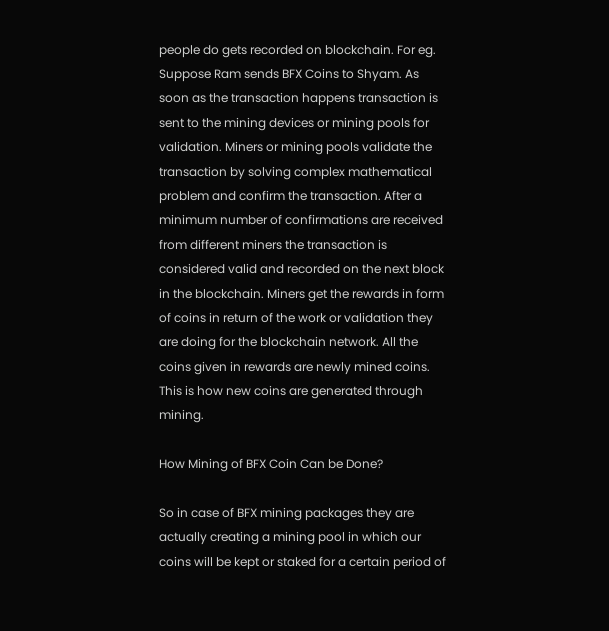people do gets recorded on blockchain. For eg. Suppose Ram sends BFX Coins to Shyam. As soon as the transaction happens transaction is sent to the mining devices or mining pools for validation. Miners or mining pools validate the transaction by solving complex mathematical problem and confirm the transaction. After a minimum number of confirmations are received from different miners the transaction is considered valid and recorded on the next block in the blockchain. Miners get the rewards in form of coins in return of the work or validation they are doing for the blockchain network. All the coins given in rewards are newly mined coins. This is how new coins are generated through mining.

How Mining of BFX Coin Can be Done?

So in case of BFX mining packages they are actually creating a mining pool in which our coins will be kept or staked for a certain period of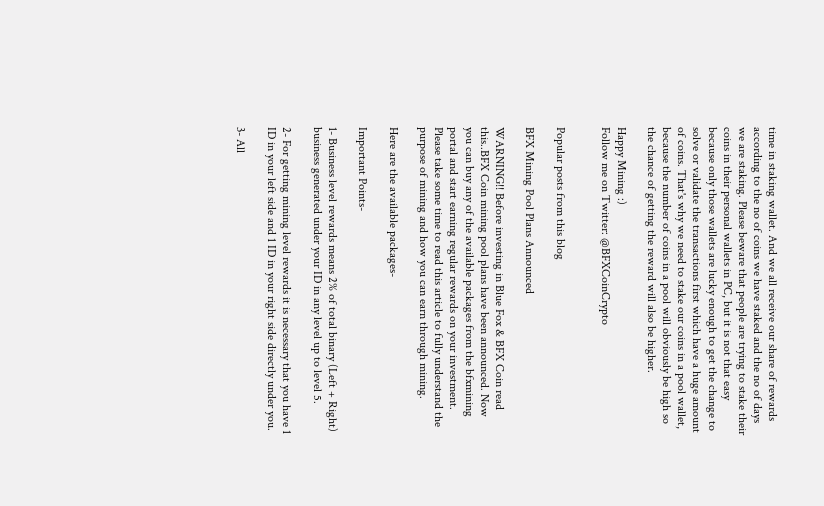time in staking wallet. And we all receive our share of rewards according to the no of coins we have staked and the no of days we are staking. Please beware that people are trying to stake their coins in their personal wallets in PC, but it is not that easy because only those wallets are lucky enough to get the change to solve or validate the transactions first which have a huge amount of coins. That's why we need to stake our coins in a pool wallet, because the number of coins in a pool will obviously be high so the chance of getting the reward will also be higher.

Happy Mining :)
Follow me on Twitter: @BFXCoinCrypto


Popular posts from this blog

BFX Mining Pool Plans Announced

WARNING!! Before investing in Blue Fox & BFX Coin read this..BFX Coin mining pool plans have been announced. Now you can buy any of the available packages from the bfxmining portal and start earning regular rewards on your investment. Please take some time to read this article to fully understand the purpose of mining and how you can earn through mining.

Here are the available packages-

Important Points-

1- Business level rewards means 2% of total binary (Left + Right) business generated under your ID in any level up to level 5.

2- For getting mining level rewards it is necessary that you have 1 ID in your left side and 1 ID in your right side directly under you.

3- All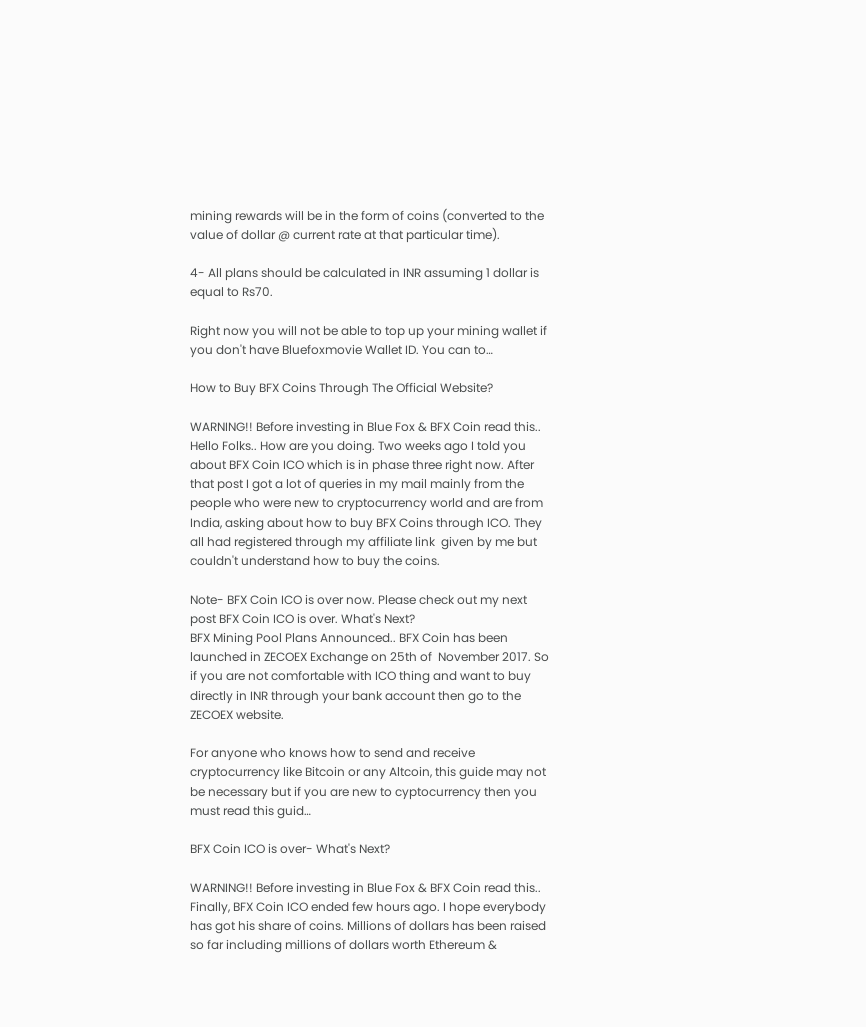mining rewards will be in the form of coins (converted to the value of dollar @ current rate at that particular time).

4- All plans should be calculated in INR assuming 1 dollar is equal to Rs70.

Right now you will not be able to top up your mining wallet if you don't have Bluefoxmovie Wallet ID. You can to…

How to Buy BFX Coins Through The Official Website?

WARNING!! Before investing in Blue Fox & BFX Coin read this..
Hello Folks.. How are you doing. Two weeks ago I told you about BFX Coin ICO which is in phase three right now. After that post I got a lot of queries in my mail mainly from the people who were new to cryptocurrency world and are from India, asking about how to buy BFX Coins through ICO. They all had registered through my affiliate link  given by me but couldn't understand how to buy the coins.

Note- BFX Coin ICO is over now. Please check out my next post BFX Coin ICO is over. What's Next?
BFX Mining Pool Plans Announced.. BFX Coin has been launched in ZECOEX Exchange on 25th of  November 2017. So if you are not comfortable with ICO thing and want to buy directly in INR through your bank account then go to the ZECOEX website.

For anyone who knows how to send and receive cryptocurrency like Bitcoin or any Altcoin, this guide may not be necessary but if you are new to cyptocurrency then you must read this guid…

BFX Coin ICO is over- What's Next?

WARNING!! Before investing in Blue Fox & BFX Coin read this..
Finally, BFX Coin ICO ended few hours ago. I hope everybody has got his share of coins. Millions of dollars has been raised so far including millions of dollars worth Ethereum &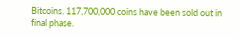Bitcoins. 117,700,000 coins have been sold out in final phase.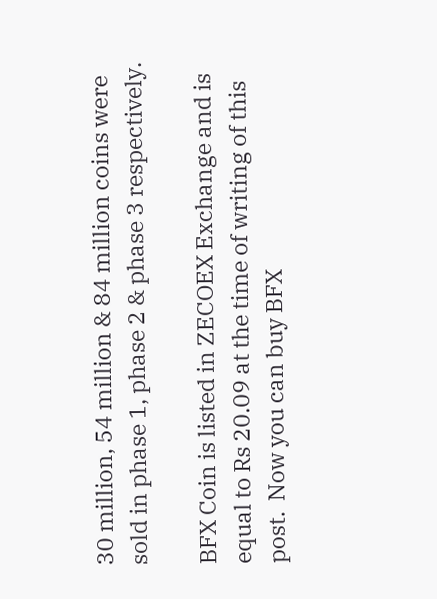30 million, 54 million & 84 million coins were sold in phase 1, phase 2 & phase 3 respectively.

BFX Coin is listed in ZECOEX Exchange and is equal to Rs 20.09 at the time of writing of this post.  Now you can buy BFX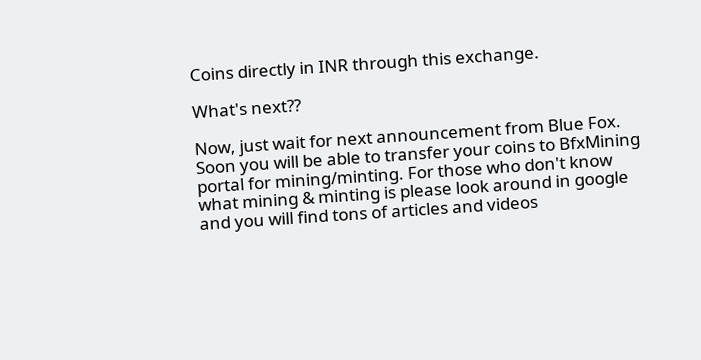Coins directly in INR through this exchange.

What's next??

Now, just wait for next announcement from Blue Fox. Soon you will be able to transfer your coins to BfxMining portal for mining/minting. For those who don't know what mining & minting is please look around in google and you will find tons of articles and videos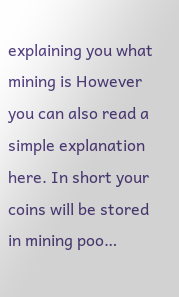explaining you what mining is However you can also read a simple explanation here. In short your coins will be stored in mining poo…